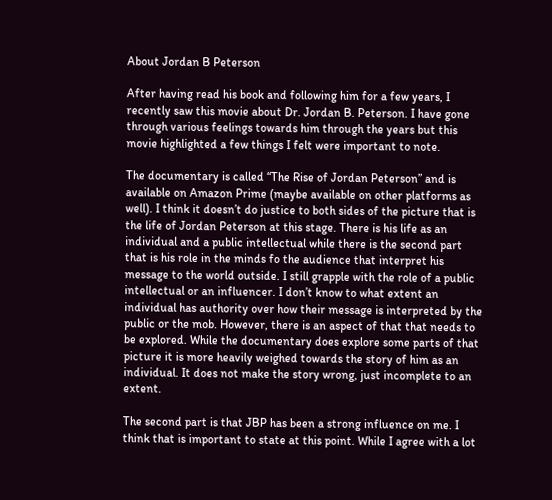About Jordan B Peterson

After having read his book and following him for a few years, I recently saw this movie about Dr. Jordan B. Peterson. I have gone through various feelings towards him through the years but this movie highlighted a few things I felt were important to note.

The documentary is called “The Rise of Jordan Peterson” and is available on Amazon Prime (maybe available on other platforms as well). I think it doesn’t do justice to both sides of the picture that is the life of Jordan Peterson at this stage. There is his life as an individual and a public intellectual while there is the second part that is his role in the minds fo the audience that interpret his message to the world outside. I still grapple with the role of a public intellectual or an influencer. I don’t know to what extent an individual has authority over how their message is interpreted by the public or the mob. However, there is an aspect of that that needs to be explored. While the documentary does explore some parts of that picture it is more heavily weighed towards the story of him as an individual. It does not make the story wrong, just incomplete to an extent.

The second part is that JBP has been a strong influence on me. I think that is important to state at this point. While I agree with a lot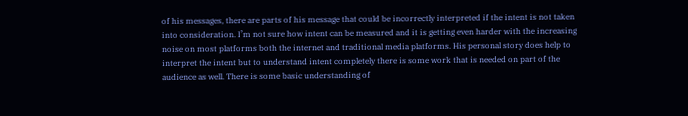of his messages, there are parts of his message that could be incorrectly interpreted if the intent is not taken into consideration. I’m not sure how intent can be measured and it is getting even harder with the increasing noise on most platforms both the internet and traditional media platforms. His personal story does help to interpret the intent but to understand intent completely there is some work that is needed on part of the audience as well. There is some basic understanding of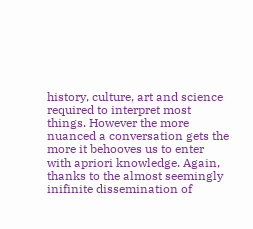history, culture, art and science required to interpret most things. However the more nuanced a conversation gets the more it behooves us to enter with apriori knowledge. Again, thanks to the almost seemingly inifinite dissemination of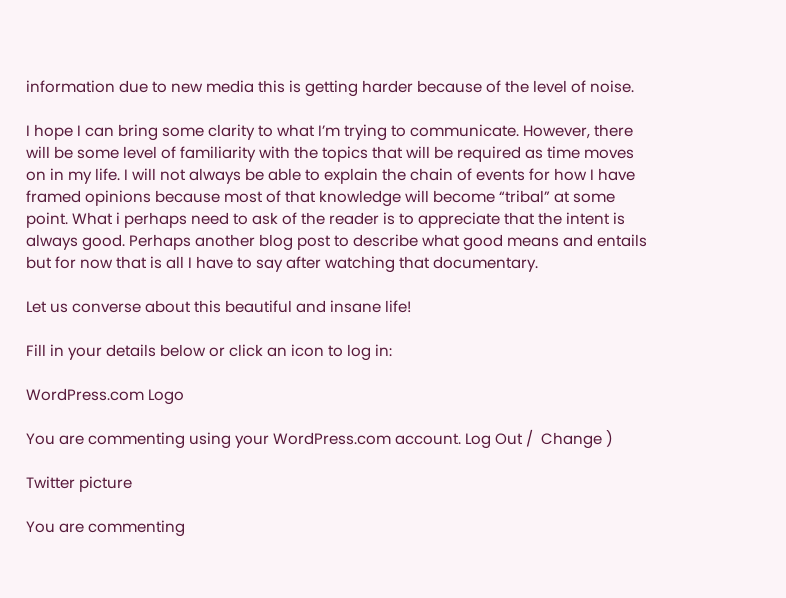information due to new media this is getting harder because of the level of noise.

I hope I can bring some clarity to what I’m trying to communicate. However, there will be some level of familiarity with the topics that will be required as time moves on in my life. I will not always be able to explain the chain of events for how I have framed opinions because most of that knowledge will become “tribal” at some point. What i perhaps need to ask of the reader is to appreciate that the intent is always good. Perhaps another blog post to describe what good means and entails but for now that is all I have to say after watching that documentary.

Let us converse about this beautiful and insane life!

Fill in your details below or click an icon to log in:

WordPress.com Logo

You are commenting using your WordPress.com account. Log Out /  Change )

Twitter picture

You are commenting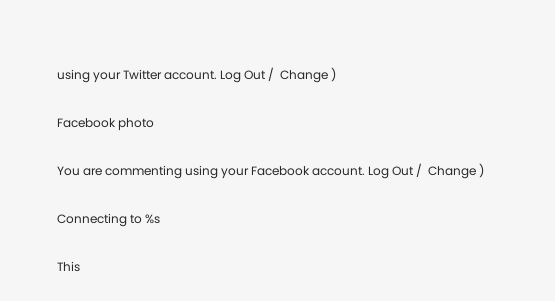using your Twitter account. Log Out /  Change )

Facebook photo

You are commenting using your Facebook account. Log Out /  Change )

Connecting to %s

This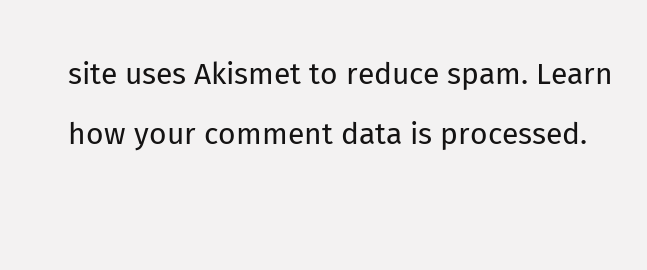site uses Akismet to reduce spam. Learn how your comment data is processed.